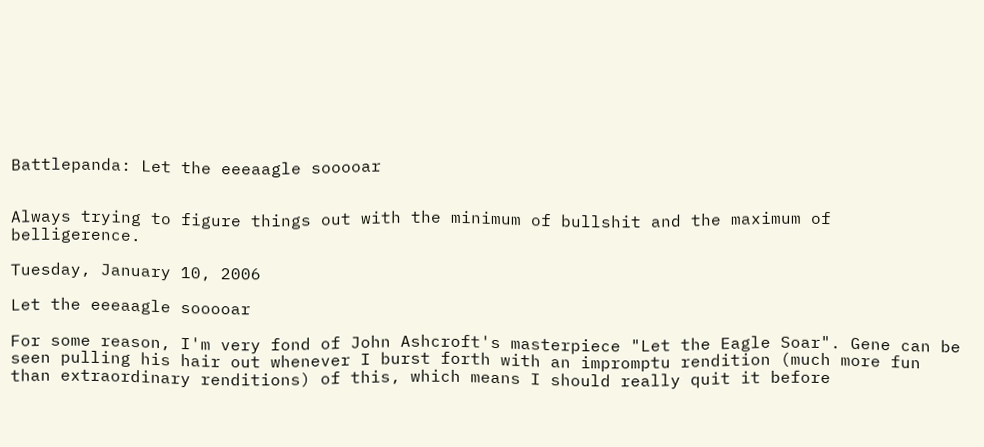Battlepanda: Let the eeeaagle sooooar


Always trying to figure things out with the minimum of bullshit and the maximum of belligerence.

Tuesday, January 10, 2006

Let the eeeaagle sooooar

For some reason, I'm very fond of John Ashcroft's masterpiece "Let the Eagle Soar". Gene can be seen pulling his hair out whenever I burst forth with an impromptu rendition (much more fun than extraordinary renditions) of this, which means I should really quit it before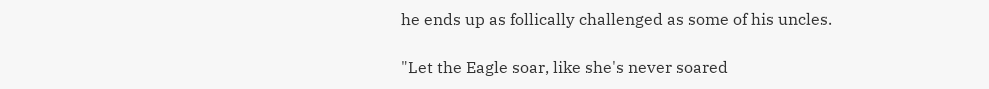he ends up as follically challenged as some of his uncles.

"Let the Eagle soar, like she's never soared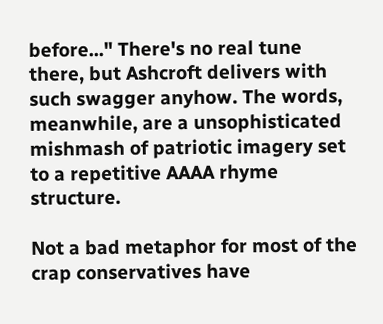before..." There's no real tune there, but Ashcroft delivers with such swagger anyhow. The words, meanwhile, are a unsophisticated mishmash of patriotic imagery set to a repetitive AAAA rhyme structure.

Not a bad metaphor for most of the crap conservatives have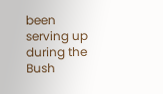been serving up during the Bush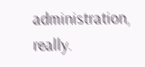administration, really.